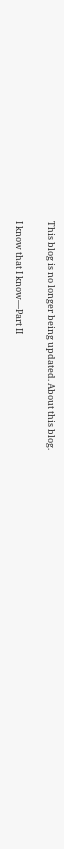This blog is no longer being updated. About this blog.

I know that I know—Part II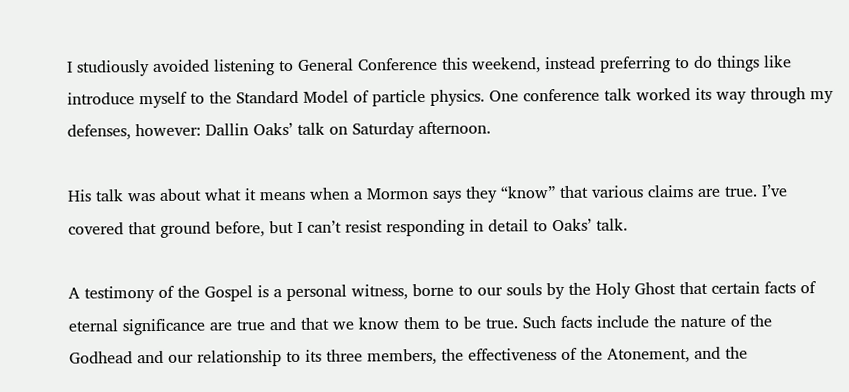I studiously avoided listening to General Conference this weekend, instead preferring to do things like introduce myself to the Standard Model of particle physics. One conference talk worked its way through my defenses, however: Dallin Oaks’ talk on Saturday afternoon.

His talk was about what it means when a Mormon says they “know” that various claims are true. I’ve covered that ground before, but I can’t resist responding in detail to Oaks’ talk.

A testimony of the Gospel is a personal witness, borne to our souls by the Holy Ghost that certain facts of eternal significance are true and that we know them to be true. Such facts include the nature of the Godhead and our relationship to its three members, the effectiveness of the Atonement, and the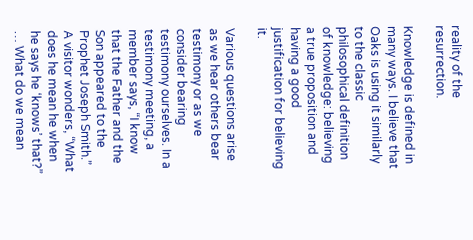reality of the resurrection.

Knowledge is defined in many ways. I believe that Oaks is using it similarly to the classic philosophical definition of knowledge: believing a true proposition and having a good justification for believing it.

Various questions arise as we hear others bear testimony or as we consider bearing testimony ourselves. In a testimony meeting, a member says, “I know that the Father and the Son appeared to the Prophet Joseph Smith.” A visitor wonders, “What does he mean he when he says he ‘knows’ that?” … What do we mean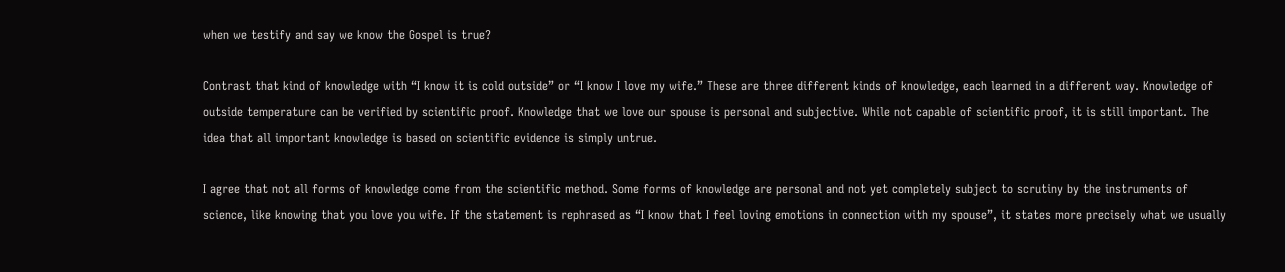when we testify and say we know the Gospel is true?

Contrast that kind of knowledge with “I know it is cold outside” or “I know I love my wife.” These are three different kinds of knowledge, each learned in a different way. Knowledge of outside temperature can be verified by scientific proof. Knowledge that we love our spouse is personal and subjective. While not capable of scientific proof, it is still important. The idea that all important knowledge is based on scientific evidence is simply untrue.

I agree that not all forms of knowledge come from the scientific method. Some forms of knowledge are personal and not yet completely subject to scrutiny by the instruments of science, like knowing that you love you wife. If the statement is rephrased as “I know that I feel loving emotions in connection with my spouse”, it states more precisely what we usually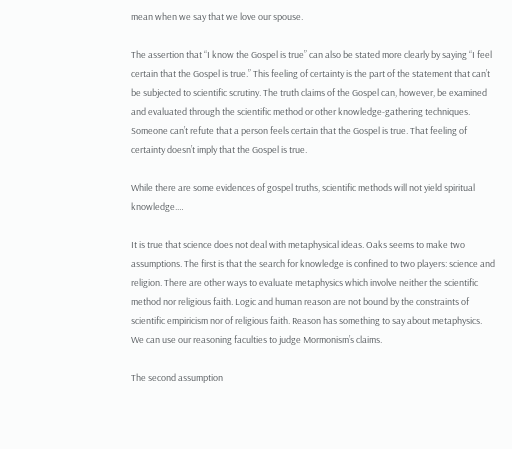mean when we say that we love our spouse.

The assertion that “I know the Gospel is true” can also be stated more clearly by saying “I feel certain that the Gospel is true.” This feeling of certainty is the part of the statement that can’t be subjected to scientific scrutiny. The truth claims of the Gospel can, however, be examined and evaluated through the scientific method or other knowledge-gathering techniques. Someone can’t refute that a person feels certain that the Gospel is true. That feeling of certainty doesn’t imply that the Gospel is true.

While there are some evidences of gospel truths, scientific methods will not yield spiritual knowledge.…

It is true that science does not deal with metaphysical ideas. Oaks seems to make two assumptions. The first is that the search for knowledge is confined to two players: science and religion. There are other ways to evaluate metaphysics which involve neither the scientific method nor religious faith. Logic and human reason are not bound by the constraints of scientific empiricism nor of religious faith. Reason has something to say about metaphysics. We can use our reasoning faculties to judge Mormonism’s claims.

The second assumption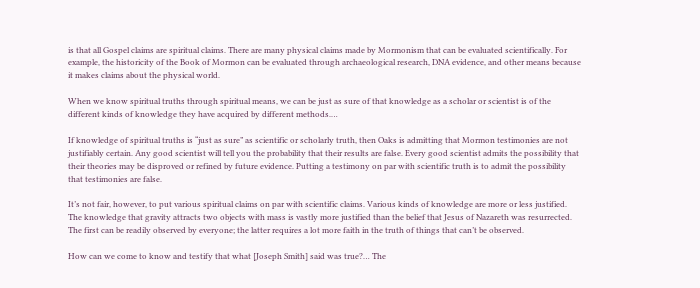is that all Gospel claims are spiritual claims. There are many physical claims made by Mormonism that can be evaluated scientifically. For example, the historicity of the Book of Mormon can be evaluated through archaeological research, DNA evidence, and other means because it makes claims about the physical world.

When we know spiritual truths through spiritual means, we can be just as sure of that knowledge as a scholar or scientist is of the different kinds of knowledge they have acquired by different methods.…

If knowledge of spiritual truths is “just as sure” as scientific or scholarly truth, then Oaks is admitting that Mormon testimonies are not justifiably certain. Any good scientist will tell you the probability that their results are false. Every good scientist admits the possibility that their theories may be disproved or refined by future evidence. Putting a testimony on par with scientific truth is to admit the possibility that testimonies are false.

It’s not fair, however, to put various spiritual claims on par with scientific claims. Various kinds of knowledge are more or less justified. The knowledge that gravity attracts two objects with mass is vastly more justified than the belief that Jesus of Nazareth was resurrected. The first can be readily observed by everyone; the latter requires a lot more faith in the truth of things that can’t be observed.

How can we come to know and testify that what [Joseph Smith] said was true?… The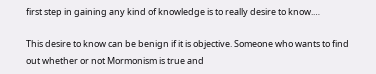first step in gaining any kind of knowledge is to really desire to know.…

This desire to know can be benign if it is objective. Someone who wants to find out whether or not Mormonism is true and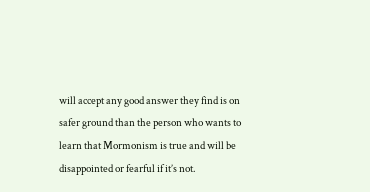will accept any good answer they find is on safer ground than the person who wants to learn that Mormonism is true and will be disappointed or fearful if it’s not.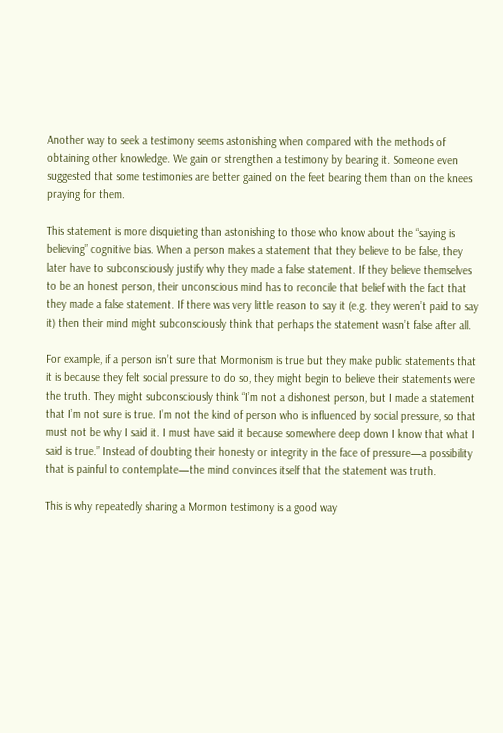Another way to seek a testimony seems astonishing when compared with the methods of obtaining other knowledge. We gain or strengthen a testimony by bearing it. Someone even suggested that some testimonies are better gained on the feet bearing them than on the knees praying for them.

This statement is more disquieting than astonishing to those who know about the “saying is believing” cognitive bias. When a person makes a statement that they believe to be false, they later have to subconsciously justify why they made a false statement. If they believe themselves to be an honest person, their unconscious mind has to reconcile that belief with the fact that they made a false statement. If there was very little reason to say it (e.g. they weren’t paid to say it) then their mind might subconsciously think that perhaps the statement wasn’t false after all.

For example, if a person isn’t sure that Mormonism is true but they make public statements that it is because they felt social pressure to do so, they might begin to believe their statements were the truth. They might subconsciously think “I’m not a dishonest person, but I made a statement that I’m not sure is true. I’m not the kind of person who is influenced by social pressure, so that must not be why I said it. I must have said it because somewhere deep down I know that what I said is true.” Instead of doubting their honesty or integrity in the face of pressure—a possibility that is painful to contemplate—the mind convinces itself that the statement was truth.

This is why repeatedly sharing a Mormon testimony is a good way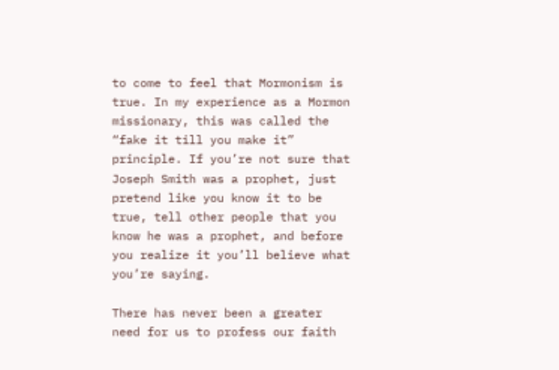to come to feel that Mormonism is true. In my experience as a Mormon missionary, this was called the “fake it till you make it” principle. If you’re not sure that Joseph Smith was a prophet, just pretend like you know it to be true, tell other people that you know he was a prophet, and before you realize it you’ll believe what you’re saying.

There has never been a greater need for us to profess our faith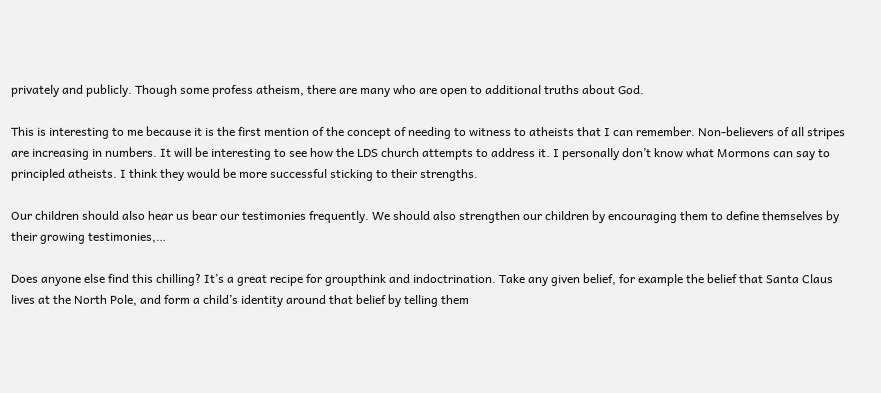privately and publicly. Though some profess atheism, there are many who are open to additional truths about God.

This is interesting to me because it is the first mention of the concept of needing to witness to atheists that I can remember. Non-believers of all stripes are increasing in numbers. It will be interesting to see how the LDS church attempts to address it. I personally don’t know what Mormons can say to principled atheists. I think they would be more successful sticking to their strengths.

Our children should also hear us bear our testimonies frequently. We should also strengthen our children by encouraging them to define themselves by their growing testimonies,…

Does anyone else find this chilling? It’s a great recipe for groupthink and indoctrination. Take any given belief, for example the belief that Santa Claus lives at the North Pole, and form a child’s identity around that belief by telling them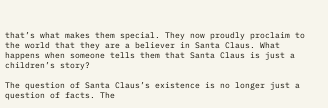that’s what makes them special. They now proudly proclaim to the world that they are a believer in Santa Claus. What happens when someone tells them that Santa Claus is just a children’s story?

The question of Santa Claus’s existence is no longer just a question of facts. The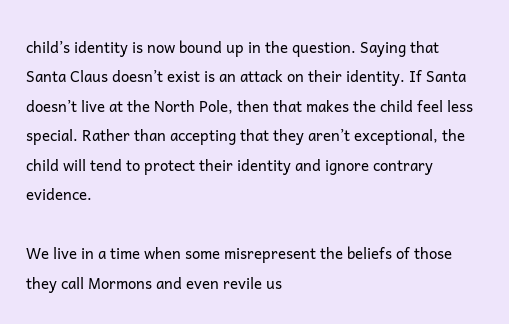child’s identity is now bound up in the question. Saying that Santa Claus doesn’t exist is an attack on their identity. If Santa doesn’t live at the North Pole, then that makes the child feel less special. Rather than accepting that they aren’t exceptional, the child will tend to protect their identity and ignore contrary evidence.

We live in a time when some misrepresent the beliefs of those they call Mormons and even revile us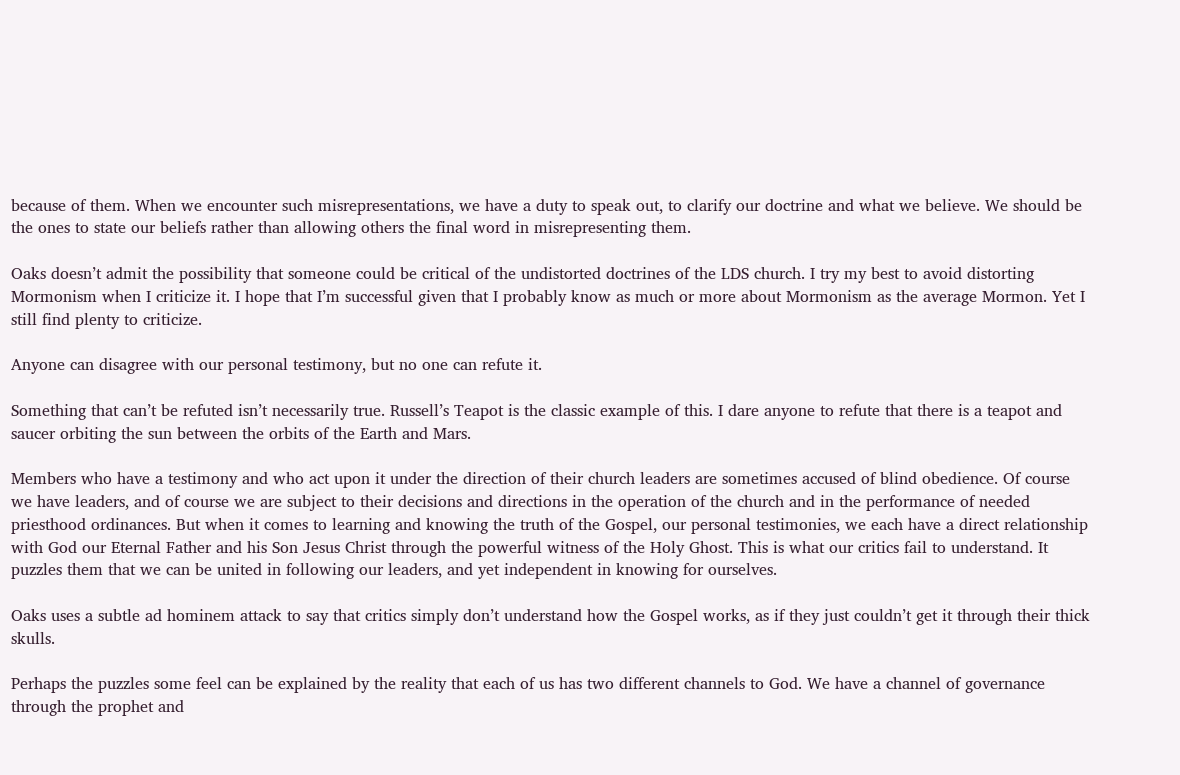because of them. When we encounter such misrepresentations, we have a duty to speak out, to clarify our doctrine and what we believe. We should be the ones to state our beliefs rather than allowing others the final word in misrepresenting them.

Oaks doesn’t admit the possibility that someone could be critical of the undistorted doctrines of the LDS church. I try my best to avoid distorting Mormonism when I criticize it. I hope that I’m successful given that I probably know as much or more about Mormonism as the average Mormon. Yet I still find plenty to criticize.

Anyone can disagree with our personal testimony, but no one can refute it.

Something that can’t be refuted isn’t necessarily true. Russell’s Teapot is the classic example of this. I dare anyone to refute that there is a teapot and saucer orbiting the sun between the orbits of the Earth and Mars.

Members who have a testimony and who act upon it under the direction of their church leaders are sometimes accused of blind obedience. Of course we have leaders, and of course we are subject to their decisions and directions in the operation of the church and in the performance of needed priesthood ordinances. But when it comes to learning and knowing the truth of the Gospel, our personal testimonies, we each have a direct relationship with God our Eternal Father and his Son Jesus Christ through the powerful witness of the Holy Ghost. This is what our critics fail to understand. It puzzles them that we can be united in following our leaders, and yet independent in knowing for ourselves.

Oaks uses a subtle ad hominem attack to say that critics simply don’t understand how the Gospel works, as if they just couldn’t get it through their thick skulls.

Perhaps the puzzles some feel can be explained by the reality that each of us has two different channels to God. We have a channel of governance through the prophet and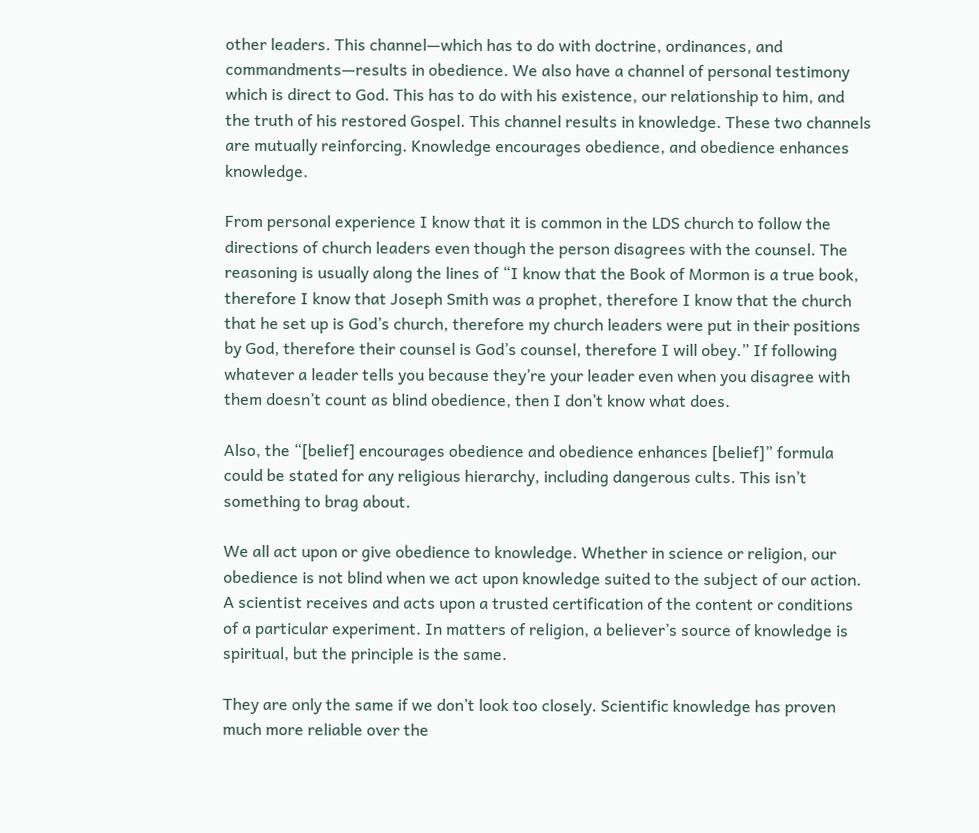other leaders. This channel—which has to do with doctrine, ordinances, and commandments—results in obedience. We also have a channel of personal testimony which is direct to God. This has to do with his existence, our relationship to him, and the truth of his restored Gospel. This channel results in knowledge. These two channels are mutually reinforcing. Knowledge encourages obedience, and obedience enhances knowledge.

From personal experience I know that it is common in the LDS church to follow the directions of church leaders even though the person disagrees with the counsel. The reasoning is usually along the lines of “I know that the Book of Mormon is a true book, therefore I know that Joseph Smith was a prophet, therefore I know that the church that he set up is God’s church, therefore my church leaders were put in their positions by God, therefore their counsel is God’s counsel, therefore I will obey.” If following whatever a leader tells you because they’re your leader even when you disagree with them doesn’t count as blind obedience, then I don’t know what does.

Also, the “[belief] encourages obedience and obedience enhances [belief]” formula could be stated for any religious hierarchy, including dangerous cults. This isn’t something to brag about.

We all act upon or give obedience to knowledge. Whether in science or religion, our obedience is not blind when we act upon knowledge suited to the subject of our action. A scientist receives and acts upon a trusted certification of the content or conditions of a particular experiment. In matters of religion, a believer’s source of knowledge is spiritual, but the principle is the same.

They are only the same if we don’t look too closely. Scientific knowledge has proven much more reliable over the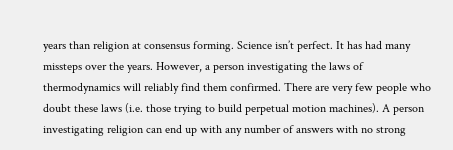years than religion at consensus forming. Science isn’t perfect. It has had many missteps over the years. However, a person investigating the laws of thermodynamics will reliably find them confirmed. There are very few people who doubt these laws (i.e. those trying to build perpetual motion machines). A person investigating religion can end up with any number of answers with no strong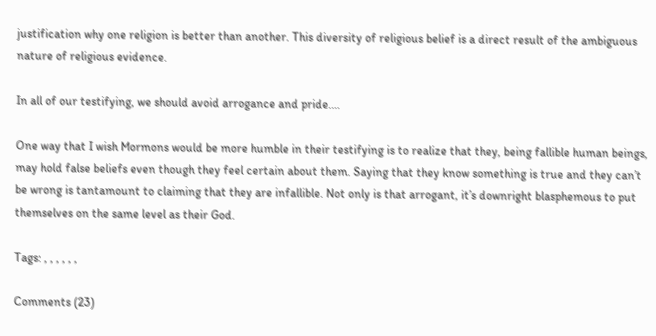justification why one religion is better than another. This diversity of religious belief is a direct result of the ambiguous nature of religious evidence.

In all of our testifying, we should avoid arrogance and pride.…

One way that I wish Mormons would be more humble in their testifying is to realize that they, being fallible human beings, may hold false beliefs even though they feel certain about them. Saying that they know something is true and they can’t be wrong is tantamount to claiming that they are infallible. Not only is that arrogant, it’s downright blasphemous to put themselves on the same level as their God.

Tags: , , , , , ,

Comments (23)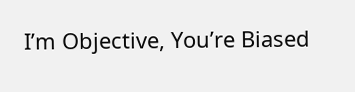I’m Objective, You’re Biased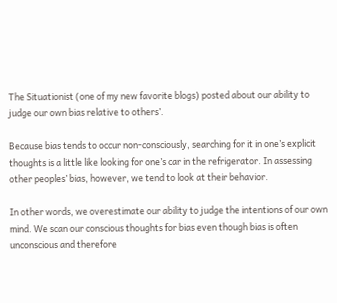The Situationist (one of my new favorite blogs) posted about our ability to judge our own bias relative to others’.

Because bias tends to occur non-consciously, searching for it in one’s explicit thoughts is a little like looking for one’s car in the refrigerator. In assessing other peoples’ bias, however, we tend to look at their behavior.

In other words, we overestimate our ability to judge the intentions of our own mind. We scan our conscious thoughts for bias even though bias is often unconscious and therefore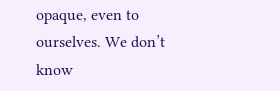opaque, even to ourselves. We don’t know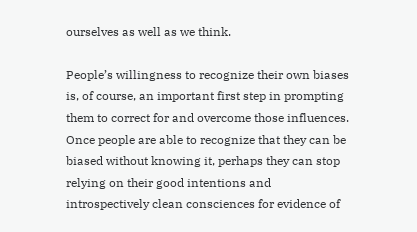ourselves as well as we think.

People’s willingness to recognize their own biases is, of course, an important first step in prompting them to correct for and overcome those influences. Once people are able to recognize that they can be biased without knowing it, perhaps they can stop relying on their good intentions and introspectively clean consciences for evidence of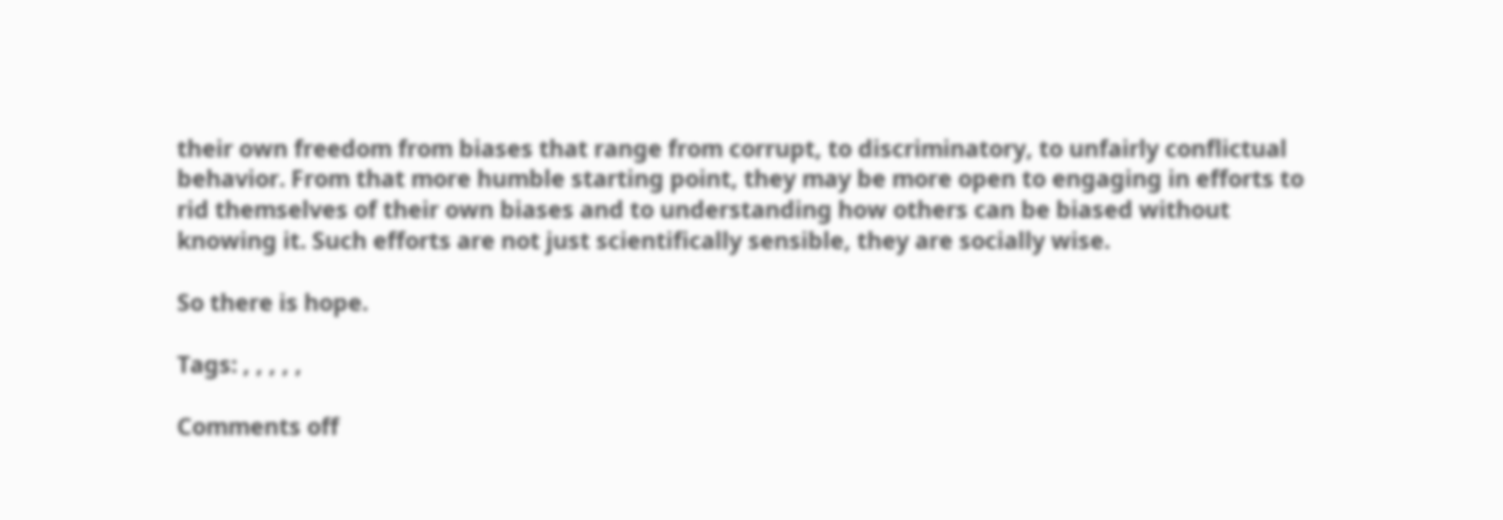their own freedom from biases that range from corrupt, to discriminatory, to unfairly conflictual behavior. From that more humble starting point, they may be more open to engaging in efforts to rid themselves of their own biases and to understanding how others can be biased without knowing it. Such efforts are not just scientifically sensible, they are socially wise.

So there is hope.

Tags: , , , , ,

Comments off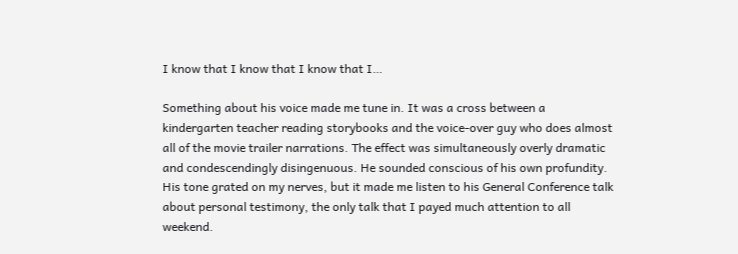I know that I know that I know that I…

Something about his voice made me tune in. It was a cross between a kindergarten teacher reading storybooks and the voice-over guy who does almost all of the movie trailer narrations. The effect was simultaneously overly dramatic and condescendingly disingenuous. He sounded conscious of his own profundity. His tone grated on my nerves, but it made me listen to his General Conference talk about personal testimony, the only talk that I payed much attention to all weekend.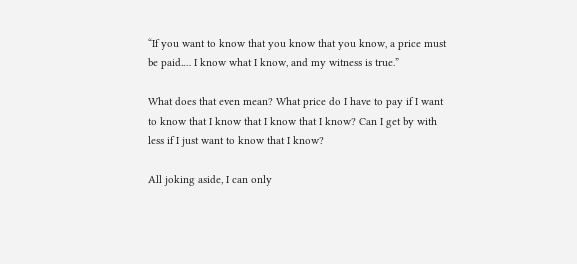“If you want to know that you know that you know, a price must be paid.… I know what I know, and my witness is true.”

What does that even mean? What price do I have to pay if I want to know that I know that I know that I know? Can I get by with less if I just want to know that I know?

All joking aside, I can only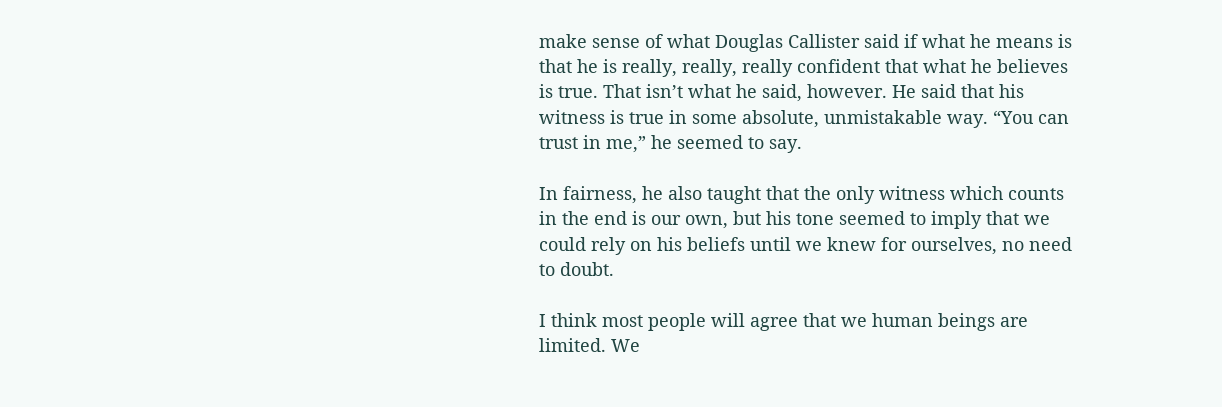make sense of what Douglas Callister said if what he means is that he is really, really, really confident that what he believes is true. That isn’t what he said, however. He said that his witness is true in some absolute, unmistakable way. “You can trust in me,” he seemed to say.

In fairness, he also taught that the only witness which counts in the end is our own, but his tone seemed to imply that we could rely on his beliefs until we knew for ourselves, no need to doubt.

I think most people will agree that we human beings are limited. We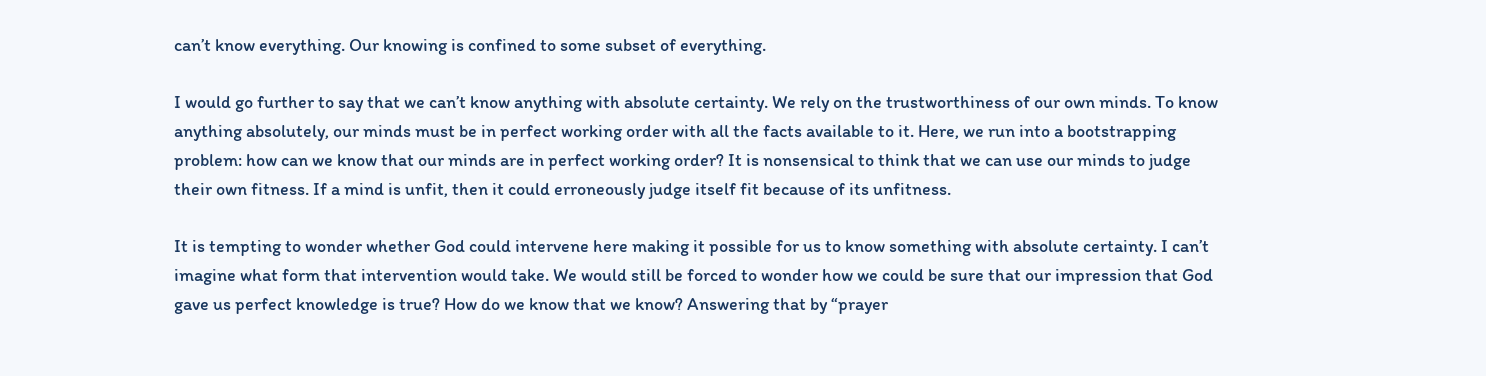can’t know everything. Our knowing is confined to some subset of everything.

I would go further to say that we can’t know anything with absolute certainty. We rely on the trustworthiness of our own minds. To know anything absolutely, our minds must be in perfect working order with all the facts available to it. Here, we run into a bootstrapping problem: how can we know that our minds are in perfect working order? It is nonsensical to think that we can use our minds to judge their own fitness. If a mind is unfit, then it could erroneously judge itself fit because of its unfitness.

It is tempting to wonder whether God could intervene here making it possible for us to know something with absolute certainty. I can’t imagine what form that intervention would take. We would still be forced to wonder how we could be sure that our impression that God gave us perfect knowledge is true? How do we know that we know? Answering that by “prayer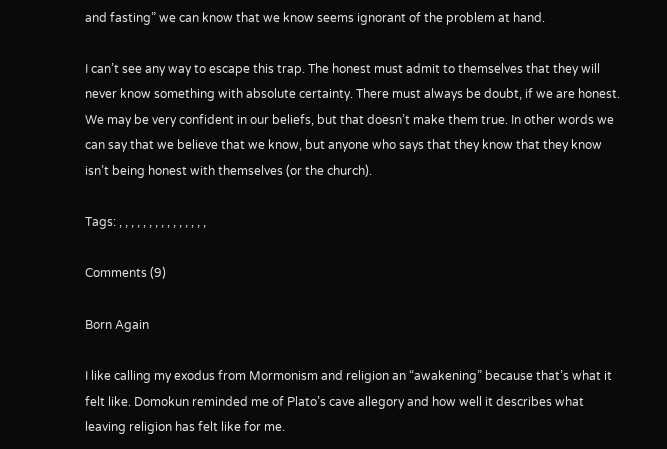and fasting” we can know that we know seems ignorant of the problem at hand.

I can’t see any way to escape this trap. The honest must admit to themselves that they will never know something with absolute certainty. There must always be doubt, if we are honest. We may be very confident in our beliefs, but that doesn’t make them true. In other words we can say that we believe that we know, but anyone who says that they know that they know isn’t being honest with themselves (or the church).

Tags: , , , , , , , , , , , , , , ,

Comments (9)

Born Again

I like calling my exodus from Mormonism and religion an “awakening” because that’s what it felt like. Domokun reminded me of Plato’s cave allegory and how well it describes what leaving religion has felt like for me.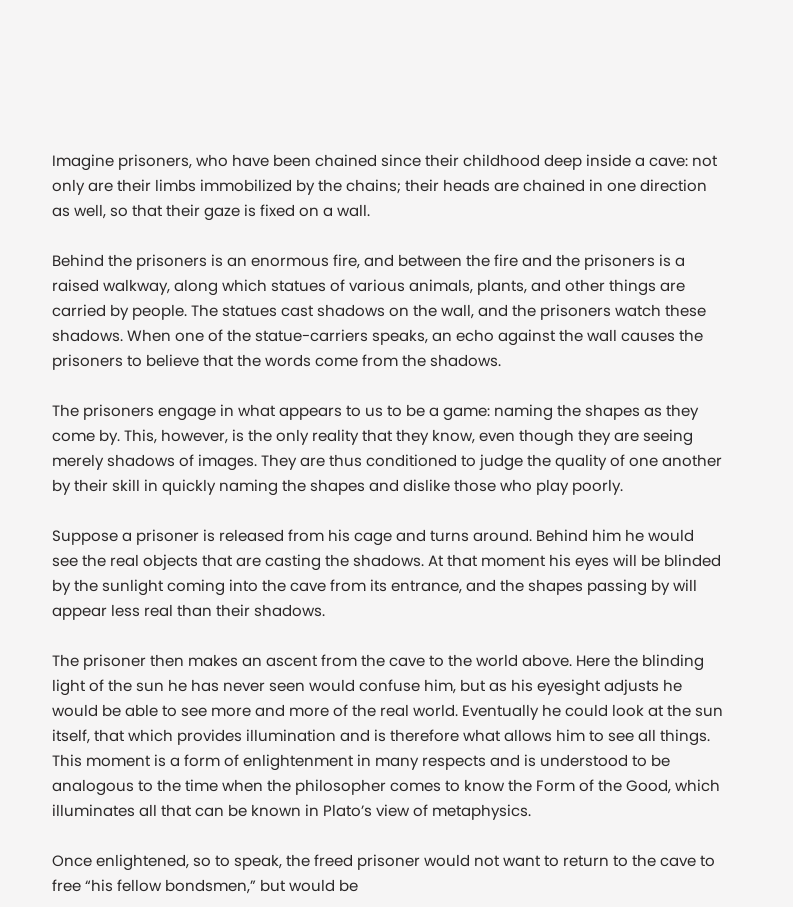Imagine prisoners, who have been chained since their childhood deep inside a cave: not only are their limbs immobilized by the chains; their heads are chained in one direction as well, so that their gaze is fixed on a wall.

Behind the prisoners is an enormous fire, and between the fire and the prisoners is a raised walkway, along which statues of various animals, plants, and other things are carried by people. The statues cast shadows on the wall, and the prisoners watch these shadows. When one of the statue-carriers speaks, an echo against the wall causes the prisoners to believe that the words come from the shadows.

The prisoners engage in what appears to us to be a game: naming the shapes as they come by. This, however, is the only reality that they know, even though they are seeing merely shadows of images. They are thus conditioned to judge the quality of one another by their skill in quickly naming the shapes and dislike those who play poorly.

Suppose a prisoner is released from his cage and turns around. Behind him he would see the real objects that are casting the shadows. At that moment his eyes will be blinded by the sunlight coming into the cave from its entrance, and the shapes passing by will appear less real than their shadows.

The prisoner then makes an ascent from the cave to the world above. Here the blinding light of the sun he has never seen would confuse him, but as his eyesight adjusts he would be able to see more and more of the real world. Eventually he could look at the sun itself, that which provides illumination and is therefore what allows him to see all things. This moment is a form of enlightenment in many respects and is understood to be analogous to the time when the philosopher comes to know the Form of the Good, which illuminates all that can be known in Plato’s view of metaphysics.

Once enlightened, so to speak, the freed prisoner would not want to return to the cave to free “his fellow bondsmen,” but would be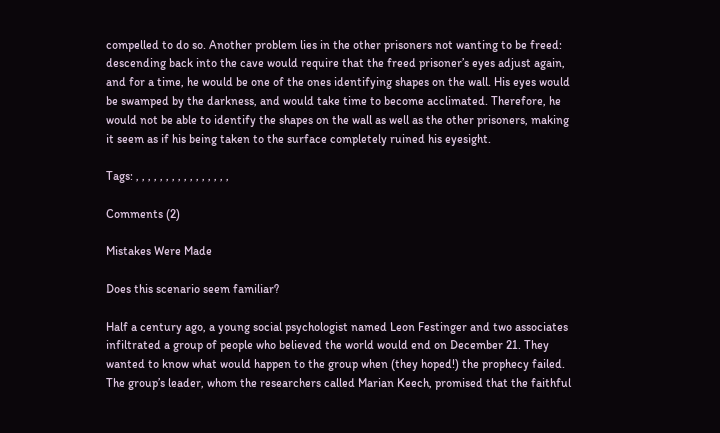compelled to do so. Another problem lies in the other prisoners not wanting to be freed: descending back into the cave would require that the freed prisoner’s eyes adjust again, and for a time, he would be one of the ones identifying shapes on the wall. His eyes would be swamped by the darkness, and would take time to become acclimated. Therefore, he would not be able to identify the shapes on the wall as well as the other prisoners, making it seem as if his being taken to the surface completely ruined his eyesight.

Tags: , , , , , , , , , , , , , , , ,

Comments (2)

Mistakes Were Made

Does this scenario seem familiar?

Half a century ago, a young social psychologist named Leon Festinger and two associates infiltrated a group of people who believed the world would end on December 21. They wanted to know what would happen to the group when (they hoped!) the prophecy failed. The group’s leader, whom the researchers called Marian Keech, promised that the faithful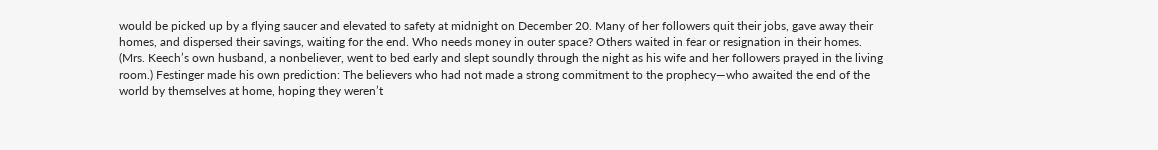would be picked up by a flying saucer and elevated to safety at midnight on December 20. Many of her followers quit their jobs, gave away their homes, and dispersed their savings, waiting for the end. Who needs money in outer space? Others waited in fear or resignation in their homes. (Mrs. Keech’s own husband, a nonbeliever, went to bed early and slept soundly through the night as his wife and her followers prayed in the living room.) Festinger made his own prediction: The believers who had not made a strong commitment to the prophecy—who awaited the end of the world by themselves at home, hoping they weren’t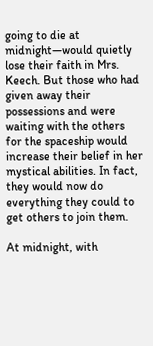going to die at midnight—would quietly lose their faith in Mrs. Keech. But those who had given away their possessions and were waiting with the others for the spaceship would increase their belief in her mystical abilities. In fact, they would now do everything they could to get others to join them.

At midnight, with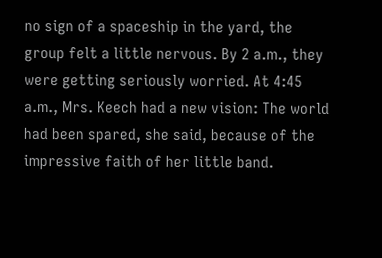no sign of a spaceship in the yard, the group felt a little nervous. By 2 a.m., they were getting seriously worried. At 4:45 a.m., Mrs. Keech had a new vision: The world had been spared, she said, because of the impressive faith of her little band.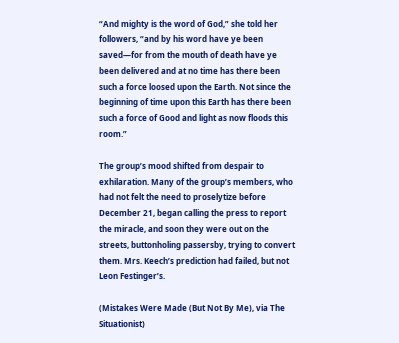“And mighty is the word of God,” she told her followers, “and by his word have ye been saved—for from the mouth of death have ye been delivered and at no time has there been such a force loosed upon the Earth. Not since the beginning of time upon this Earth has there been such a force of Good and light as now floods this room.”

The group’s mood shifted from despair to exhilaration. Many of the group’s members, who had not felt the need to proselytize before December 21, began calling the press to report the miracle, and soon they were out on the streets, buttonholing passersby, trying to convert them. Mrs. Keech’s prediction had failed, but not Leon Festinger’s.

(Mistakes Were Made (But Not By Me), via The Situationist)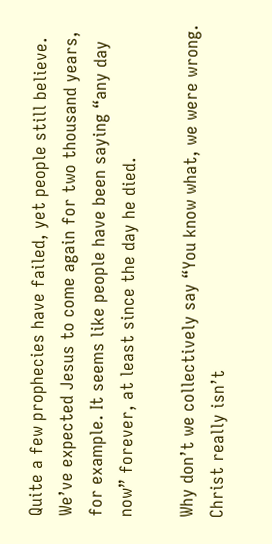Quite a few prophecies have failed, yet people still believe. We’ve expected Jesus to come again for two thousand years, for example. It seems like people have been saying “any day now” forever, at least since the day he died.

Why don’t we collectively say “You know what, we were wrong. Christ really isn’t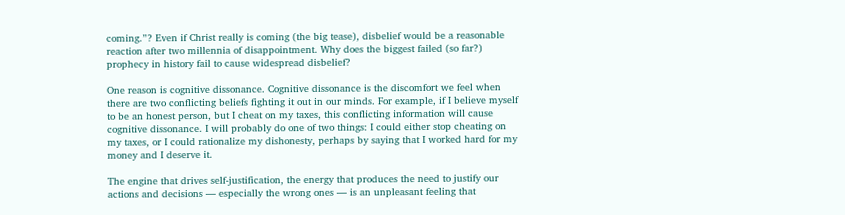coming.”? Even if Christ really is coming (the big tease), disbelief would be a reasonable reaction after two millennia of disappointment. Why does the biggest failed (so far?) prophecy in history fail to cause widespread disbelief?

One reason is cognitive dissonance. Cognitive dissonance is the discomfort we feel when there are two conflicting beliefs fighting it out in our minds. For example, if I believe myself to be an honest person, but I cheat on my taxes, this conflicting information will cause cognitive dissonance. I will probably do one of two things: I could either stop cheating on my taxes, or I could rationalize my dishonesty, perhaps by saying that I worked hard for my money and I deserve it.

The engine that drives self-justification, the energy that produces the need to justify our actions and decisions — especially the wrong ones — is an unpleasant feeling that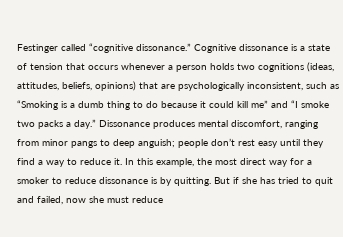Festinger called “cognitive dissonance.” Cognitive dissonance is a state of tension that occurs whenever a person holds two cognitions (ideas, attitudes, beliefs, opinions) that are psychologically inconsistent, such as “Smoking is a dumb thing to do because it could kill me” and “I smoke two packs a day.” Dissonance produces mental discomfort, ranging from minor pangs to deep anguish; people don’t rest easy until they find a way to reduce it. In this example, the most direct way for a smoker to reduce dissonance is by quitting. But if she has tried to quit and failed, now she must reduce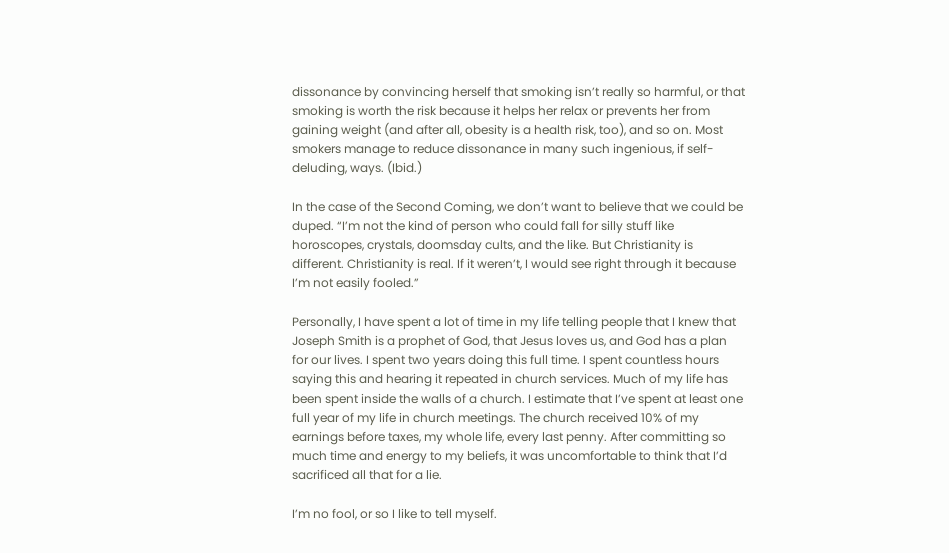dissonance by convincing herself that smoking isn’t really so harmful, or that smoking is worth the risk because it helps her relax or prevents her from gaining weight (and after all, obesity is a health risk, too), and so on. Most smokers manage to reduce dissonance in many such ingenious, if self-deluding, ways. (Ibid.)

In the case of the Second Coming, we don’t want to believe that we could be duped. “I’m not the kind of person who could fall for silly stuff like horoscopes, crystals, doomsday cults, and the like. But Christianity is different. Christianity is real. If it weren’t, I would see right through it because I’m not easily fooled.”

Personally, I have spent a lot of time in my life telling people that I knew that Joseph Smith is a prophet of God, that Jesus loves us, and God has a plan for our lives. I spent two years doing this full time. I spent countless hours saying this and hearing it repeated in church services. Much of my life has been spent inside the walls of a church. I estimate that I’ve spent at least one full year of my life in church meetings. The church received 10% of my earnings before taxes, my whole life, every last penny. After committing so much time and energy to my beliefs, it was uncomfortable to think that I’d sacrificed all that for a lie.

I’m no fool, or so I like to tell myself.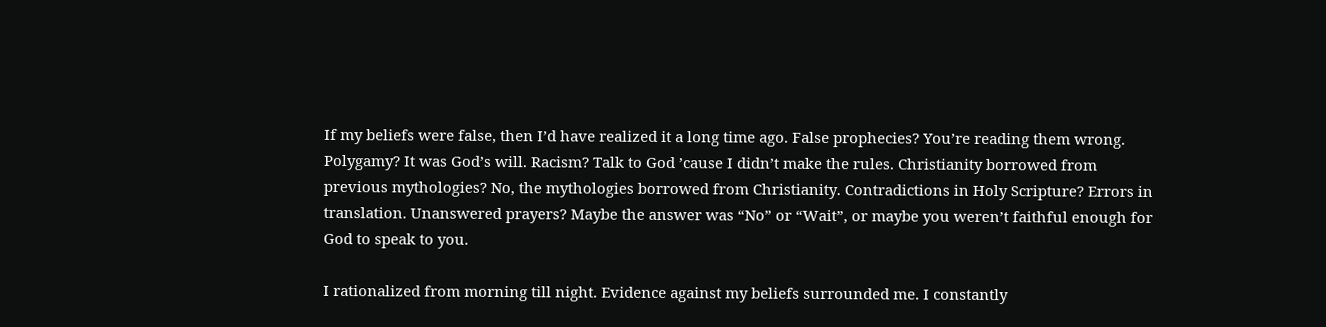If my beliefs were false, then I’d have realized it a long time ago. False prophecies? You’re reading them wrong. Polygamy? It was God’s will. Racism? Talk to God ’cause I didn’t make the rules. Christianity borrowed from previous mythologies? No, the mythologies borrowed from Christianity. Contradictions in Holy Scripture? Errors in translation. Unanswered prayers? Maybe the answer was “No” or “Wait”, or maybe you weren’t faithful enough for God to speak to you.

I rationalized from morning till night. Evidence against my beliefs surrounded me. I constantly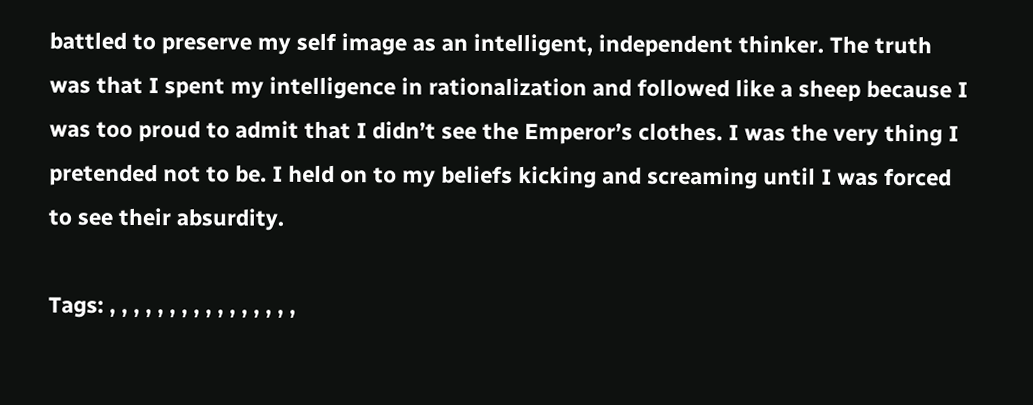battled to preserve my self image as an intelligent, independent thinker. The truth was that I spent my intelligence in rationalization and followed like a sheep because I was too proud to admit that I didn’t see the Emperor’s clothes. I was the very thing I pretended not to be. I held on to my beliefs kicking and screaming until I was forced to see their absurdity.

Tags: , , , , , , , , , , , , , , , ,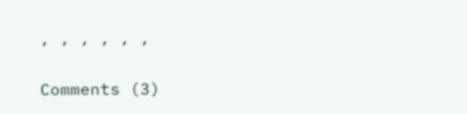, , , , , ,

Comments (3)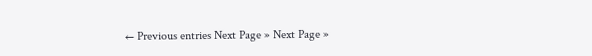← Previous entries Next Page » Next Page »